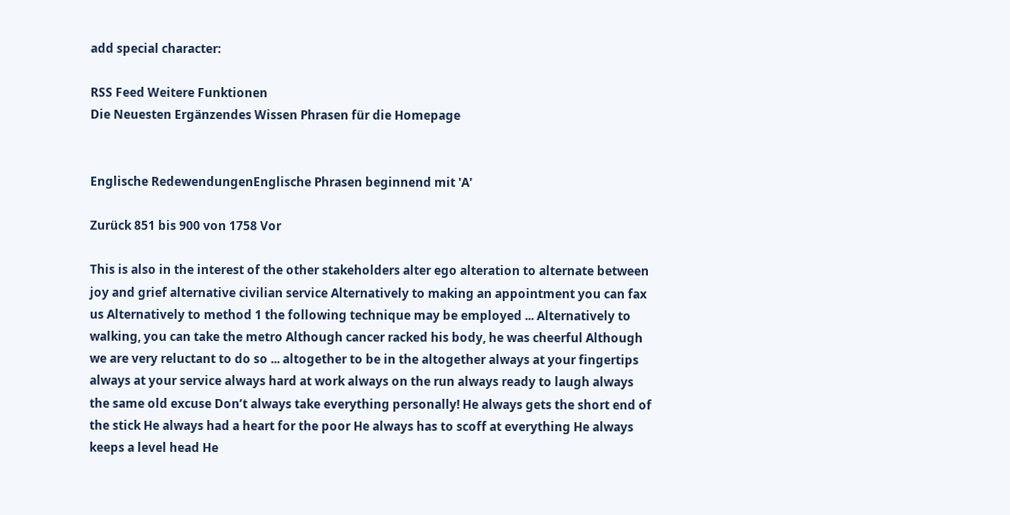add special character:

RSS Feed Weitere Funktionen
Die Neuesten Ergänzendes Wissen Phrasen für die Homepage


Englische RedewendungenEnglische Phrasen beginnend mit 'A'

Zurück 851 bis 900 von 1758 Vor

This is also in the interest of the other stakeholders alter ego alteration to alternate between joy and grief alternative civilian service Alternatively to making an appointment you can fax us Alternatively to method 1 the following technique may be employed ... Alternatively to walking, you can take the metro Although cancer racked his body, he was cheerful Although we are very reluctant to do so ... altogether to be in the altogether always at your fingertips always at your service always hard at work always on the run always ready to laugh always the same old excuse Don’t always take everything personally! He always gets the short end of the stick He always had a heart for the poor He always has to scoff at everything He always keeps a level head He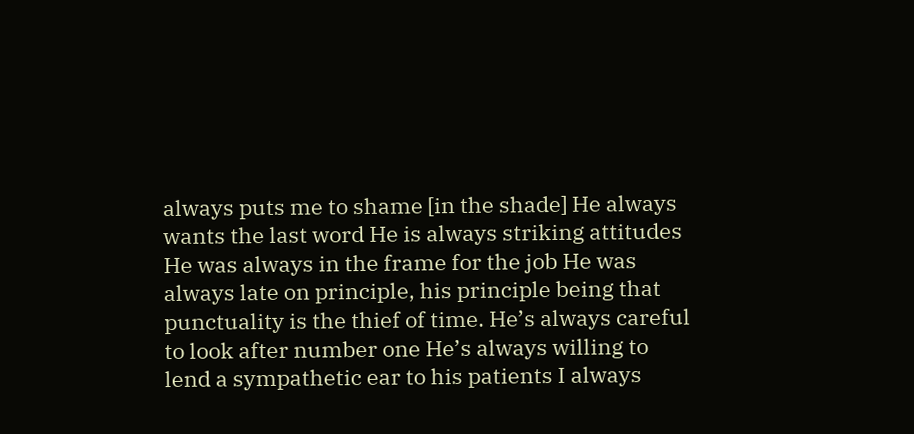always puts me to shame [in the shade] He always wants the last word He is always striking attitudes He was always in the frame for the job He was always late on principle, his principle being that punctuality is the thief of time. He’s always careful to look after number one He’s always willing to lend a sympathetic ear to his patients I always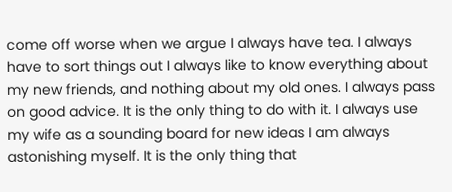come off worse when we argue I always have tea. I always have to sort things out I always like to know everything about my new friends, and nothing about my old ones. I always pass on good advice. It is the only thing to do with it. I always use my wife as a sounding board for new ideas I am always astonishing myself. It is the only thing that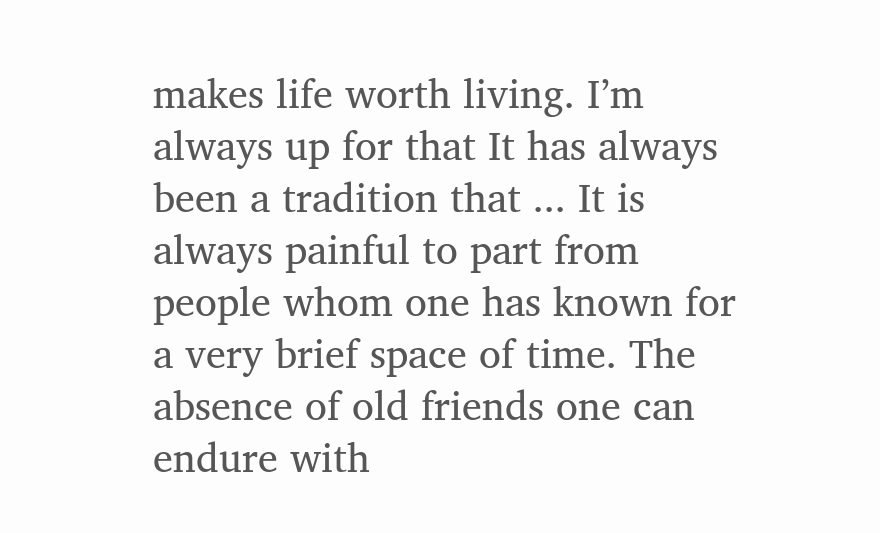makes life worth living. I’m always up for that It has always been a tradition that ... It is always painful to part from people whom one has known for a very brief space of time. The absence of old friends one can endure with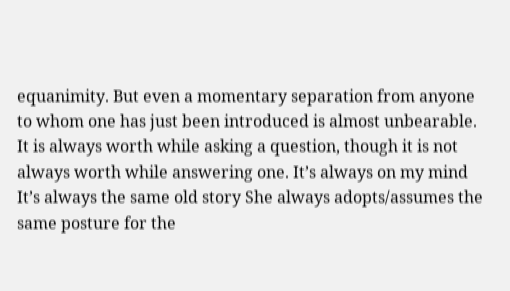equanimity. But even a momentary separation from anyone to whom one has just been introduced is almost unbearable. It is always worth while asking a question, though it is not always worth while answering one. It’s always on my mind It’s always the same old story She always adopts/assumes the same posture for the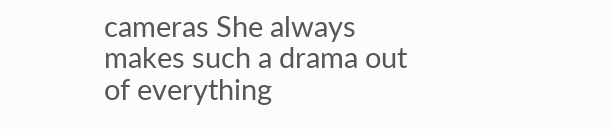cameras She always makes such a drama out of everything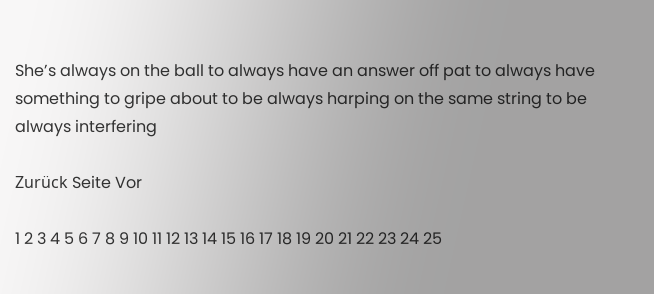She’s always on the ball to always have an answer off pat to always have something to gripe about to be always harping on the same string to be always interfering

Zurück Seite Vor

1 2 3 4 5 6 7 8 9 10 11 12 13 14 15 16 17 18 19 20 21 22 23 24 25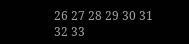26 27 28 29 30 31 32 33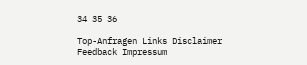34 35 36

Top-Anfragen Links Disclaimer Feedback Impressum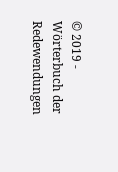© 2019 - Wörterbuch der Redewendungen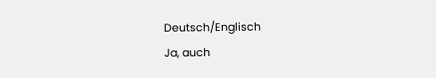Deutsch/Englisch
Ja, auch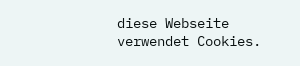diese Webseite verwendet Cookies.